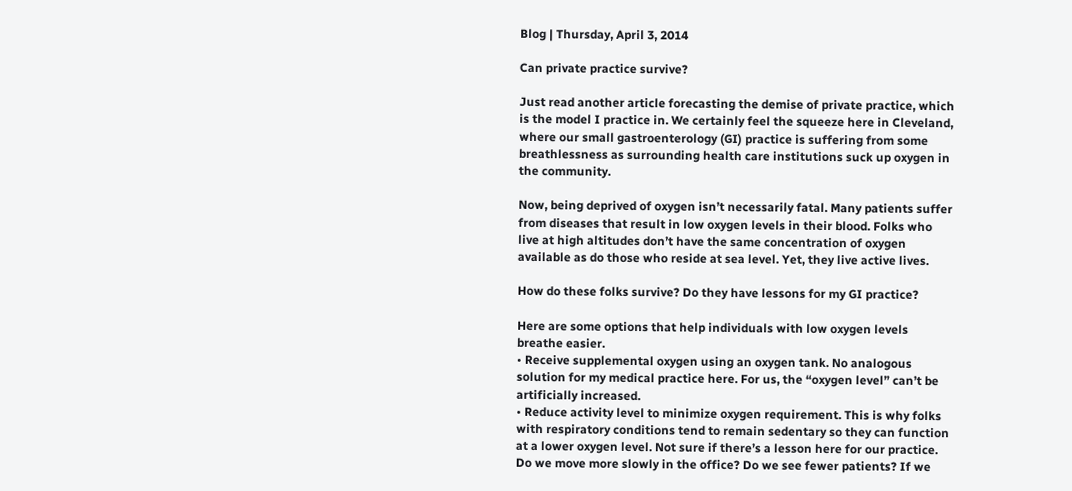Blog | Thursday, April 3, 2014

Can private practice survive?

Just read another article forecasting the demise of private practice, which is the model I practice in. We certainly feel the squeeze here in Cleveland, where our small gastroenterology (GI) practice is suffering from some breathlessness as surrounding health care institutions suck up oxygen in the community.

Now, being deprived of oxygen isn’t necessarily fatal. Many patients suffer from diseases that result in low oxygen levels in their blood. Folks who live at high altitudes don’t have the same concentration of oxygen available as do those who reside at sea level. Yet, they live active lives.

How do these folks survive? Do they have lessons for my GI practice?

Here are some options that help individuals with low oxygen levels breathe easier.
• Receive supplemental oxygen using an oxygen tank. No analogous solution for my medical practice here. For us, the “oxygen level” can’t be artificially increased.
• Reduce activity level to minimize oxygen requirement. This is why folks with respiratory conditions tend to remain sedentary so they can function at a lower oxygen level. Not sure if there’s a lesson here for our practice. Do we move more slowly in the office? Do we see fewer patients? If we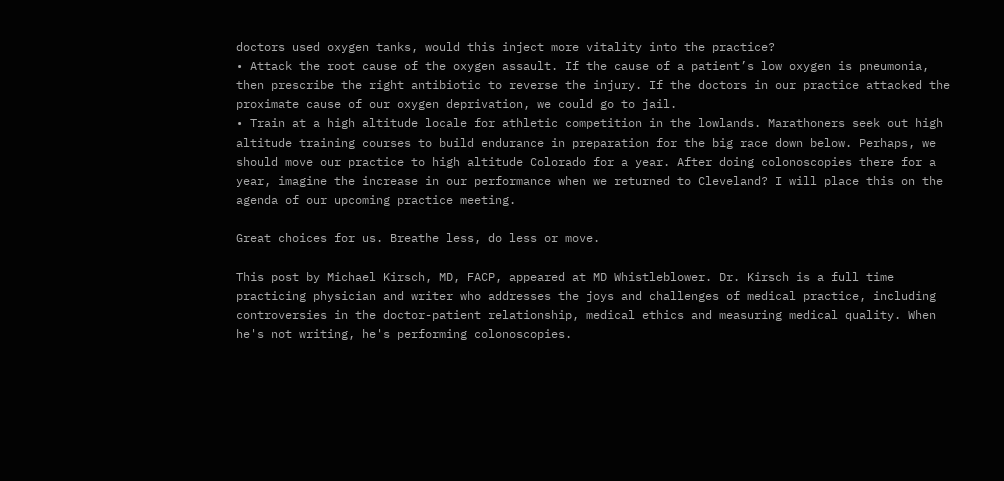doctors used oxygen tanks, would this inject more vitality into the practice?
• Attack the root cause of the oxygen assault. If the cause of a patient’s low oxygen is pneumonia, then prescribe the right antibiotic to reverse the injury. If the doctors in our practice attacked the proximate cause of our oxygen deprivation, we could go to jail.
• Train at a high altitude locale for athletic competition in the lowlands. Marathoners seek out high altitude training courses to build endurance in preparation for the big race down below. Perhaps, we should move our practice to high altitude Colorado for a year. After doing colonoscopies there for a year, imagine the increase in our performance when we returned to Cleveland? I will place this on the agenda of our upcoming practice meeting.

Great choices for us. Breathe less, do less or move.

This post by Michael Kirsch, MD, FACP, appeared at MD Whistleblower. Dr. Kirsch is a full time practicing physician and writer who addresses the joys and challenges of medical practice, including controversies in the doctor-patient relationship, medical ethics and measuring medical quality. When he's not writing, he's performing colonoscopies.